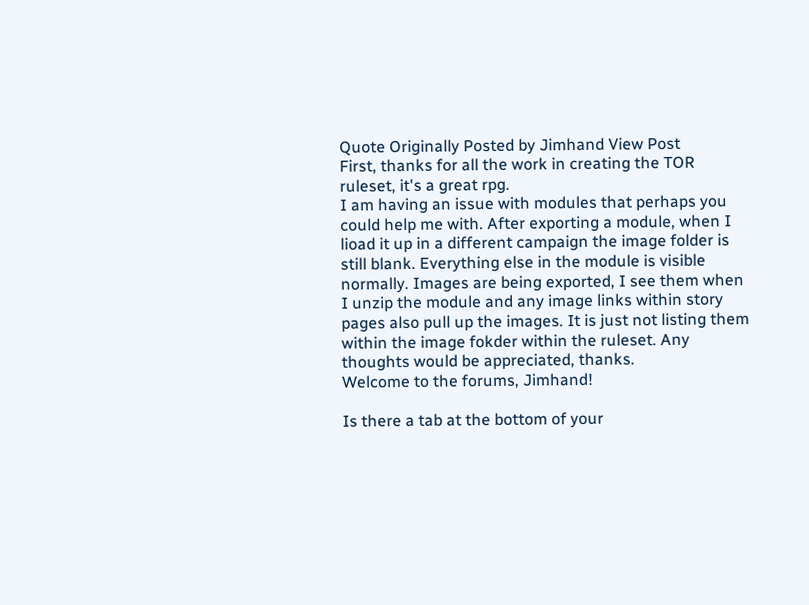Quote Originally Posted by Jimhand View Post
First, thanks for all the work in creating the TOR ruleset, it's a great rpg.
I am having an issue with modules that perhaps you could help me with. After exporting a module, when I lioad it up in a different campaign the image folder is still blank. Everything else in the module is visible normally. Images are being exported, I see them when I unzip the module and any image links within story pages also pull up the images. It is just not listing them within the image fokder within the ruleset. Any thoughts would be appreciated, thanks.
Welcome to the forums, Jimhand!

Is there a tab at the bottom of your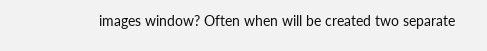images window? Often when will be created two separate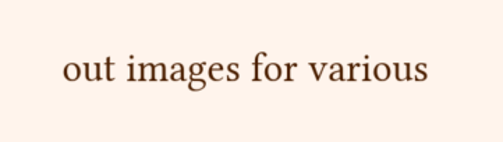out images for various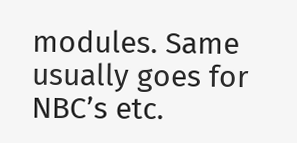modules. Same usually goes for NBC’s etc.